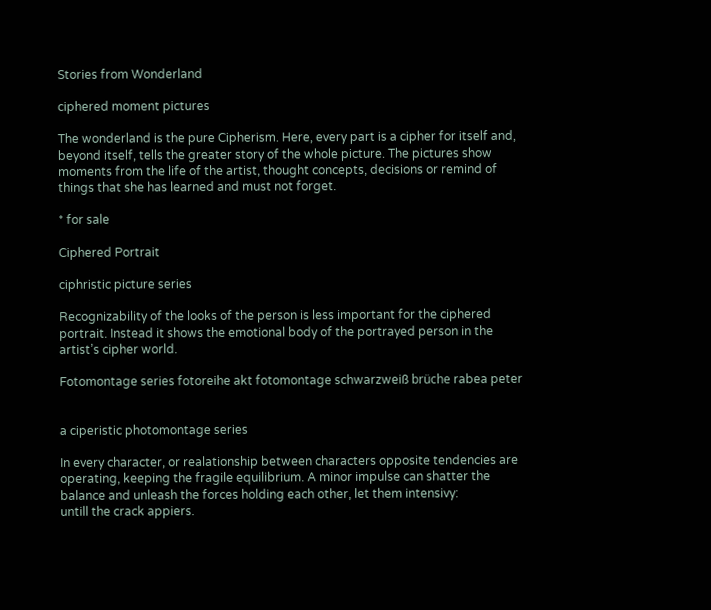Stories from Wonderland

ciphered moment pictures

The wonderland is the pure Cipherism. Here, every part is a cipher for itself and, beyond itself, tells the greater story of the whole picture. The pictures show moments from the life of the artist, thought concepts, decisions or remind of things that she has learned and must not forget.

* for sale

Ciphered Portrait

ciphristic picture series

Recognizability of the looks of the person is less important for the ciphered portrait. Instead it shows the emotional body of the portrayed person in the artist’s cipher world.

Fotomontage series fotoreihe akt fotomontage schwarzweiß brüche rabea peter


a ciperistic photomontage series

In every character, or realationship between characters opposite tendencies are operating, keeping the fragile equilibrium. A minor impulse can shatter the balance and unleash the forces holding each other, let them intensivy:
untill the crack appiers.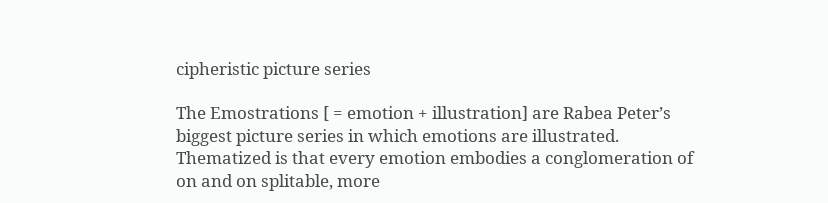cipheristic picture series

The Emostrations [ = emotion + illustration] are Rabea Peter’s biggest picture series in which emotions are illustrated. Thematized is that every emotion embodies a conglomeration of on and on splitable, more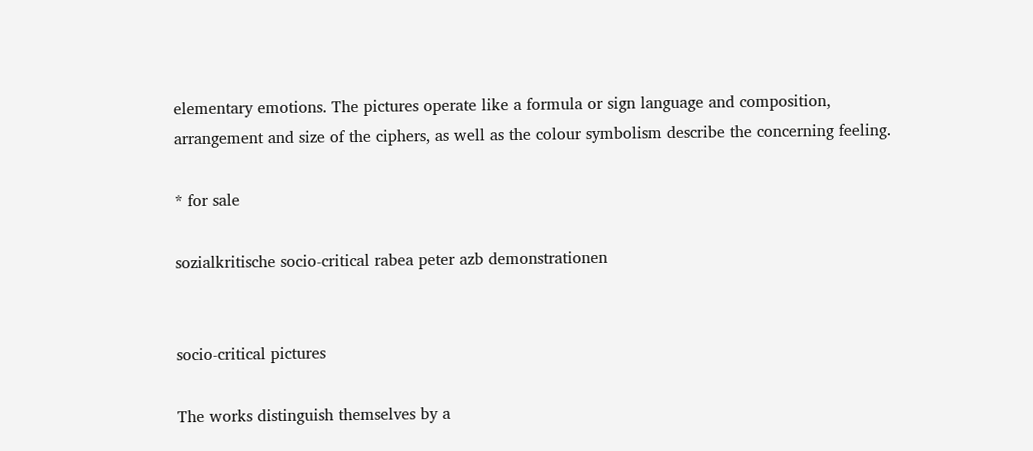elementary emotions. The pictures operate like a formula or sign language and composition, arrangement and size of the ciphers, as well as the colour symbolism describe the concerning feeling.

* for sale

sozialkritische socio-critical rabea peter azb demonstrationen


socio-critical pictures

The works distinguish themselves by a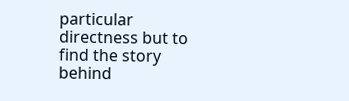particular directness but to find the story behind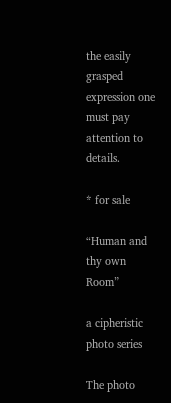the easily grasped expression one must pay attention to details.

* for sale

“Human and thy own Room”

a cipheristic photo series

The photo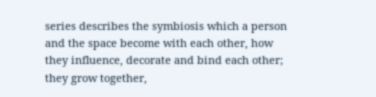series describes the symbiosis which a person and the space become with each other, how they influence, decorate and bind each other; they grow together,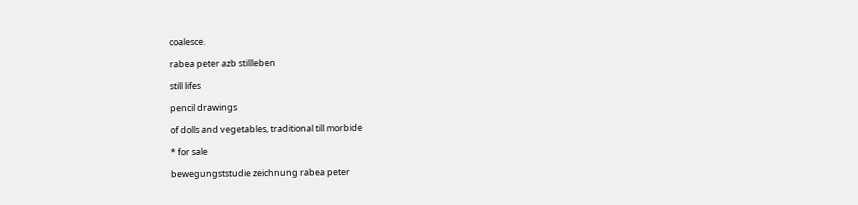coalesce.

rabea peter azb stillleben

still lifes

pencil drawings

of dolls and vegetables, traditional till morbide

* for sale

bewegungststudie zeichnung rabea peter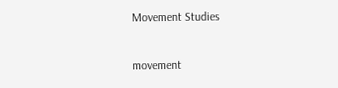Movement Studies

movement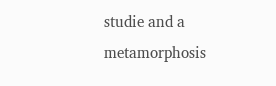studie and a metamorphosis